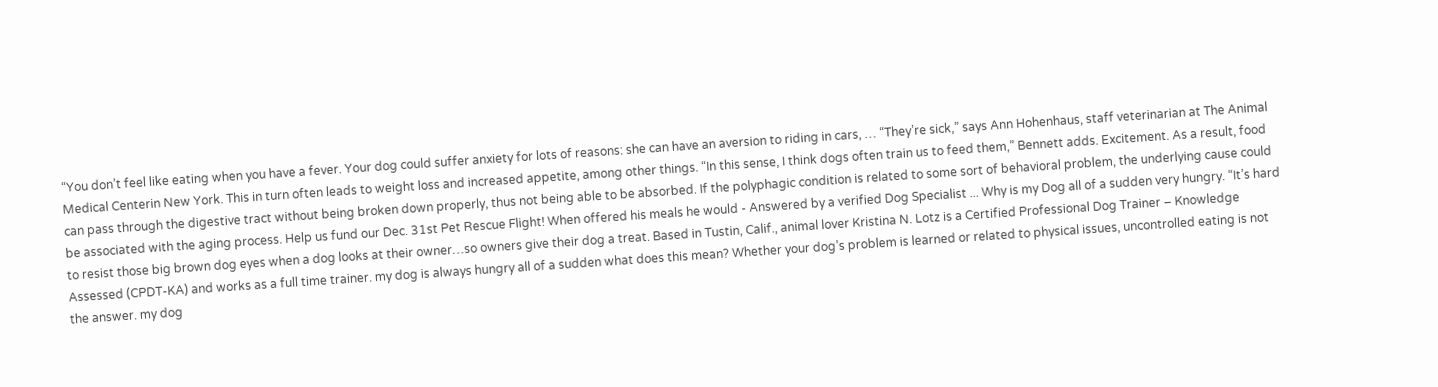“You don’t feel like eating when you have a fever. Your dog could suffer anxiety for lots of reasons: she can have an aversion to riding in cars, … “They’re sick,” says Ann Hohenhaus, staff veterinarian at The Animal Medical Centerin New York. This in turn often leads to weight loss and increased appetite, among other things. “In this sense, I think dogs often train us to feed them,” Bennett adds. Excitement. As a result, food can pass through the digestive tract without being broken down properly, thus not being able to be absorbed. If the polyphagic condition is related to some sort of behavioral problem, the underlying cause could be associated with the aging process. Help us fund our Dec. 31st Pet Rescue Flight! When offered his meals he would - Answered by a verified Dog Specialist ... Why is my Dog all of a sudden very hungry. “It’s hard to resist those big brown dog eyes when a dog looks at their owner…so owners give their dog a treat. Based in Tustin, Calif., animal lover Kristina N. Lotz is a Certified Professional Dog Trainer – Knowledge Assessed (CPDT-KA) and works as a full time trainer. my dog is always hungry all of a sudden what does this mean? Whether your dog’s problem is learned or related to physical issues, uncontrolled eating is not the answer. my dog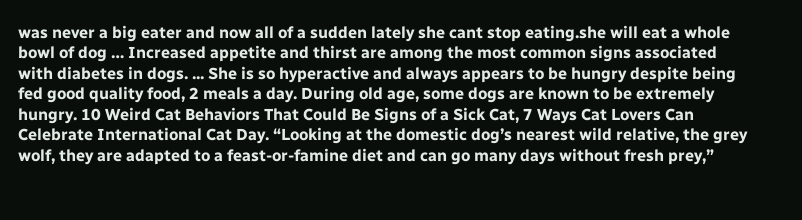was never a big eater and now all of a sudden lately she cant stop eating.she will eat a whole bowl of dog … Increased appetite and thirst are among the most common signs associated with diabetes in dogs. ... She is so hyperactive and always appears to be hungry despite being fed good quality food, 2 meals a day. During old age, some dogs are known to be extremely hungry. 10 Weird Cat Behaviors That Could Be Signs of a Sick Cat, 7 Ways Cat Lovers Can Celebrate International Cat Day. “Looking at the domestic dog’s nearest wild relative, the grey wolf, they are adapted to a feast-or-famine diet and can go many days without fresh prey,”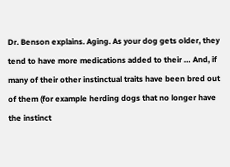Dr. Benson explains. Aging. As your dog gets older, they tend to have more medications added to their … And, if many of their other instinctual traits have been bred out of them (for example herding dogs that no longer have the instinct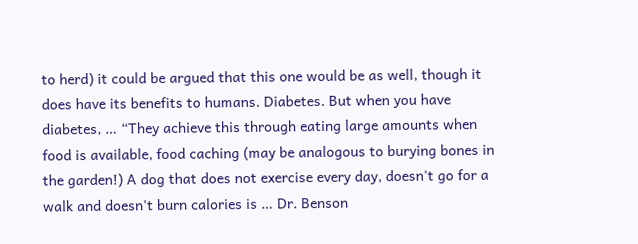to herd) it could be argued that this one would be as well, though it does have its benefits to humans. Diabetes. But when you have diabetes, … “They achieve this through eating large amounts when food is available, food caching (may be analogous to burying bones in the garden!) A dog that does not exercise every day, doesn't go for a walk and doesn't burn calories is … Dr. Benson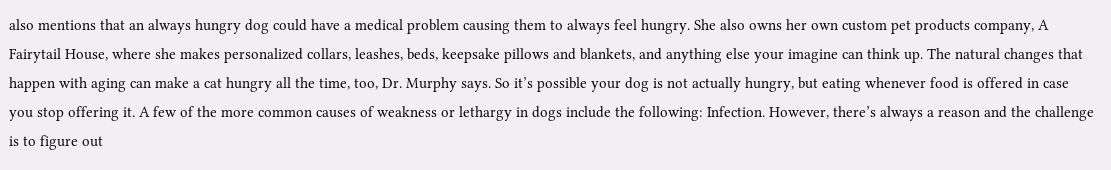also mentions that an always hungry dog could have a medical problem causing them to always feel hungry. She also owns her own custom pet products company, A Fairytail House, where she makes personalized collars, leashes, beds, keepsake pillows and blankets, and anything else your imagine can think up. The natural changes that happen with aging can make a cat hungry all the time, too, Dr. Murphy says. So it’s possible your dog is not actually hungry, but eating whenever food is offered in case you stop offering it. A few of the more common causes of weakness or lethargy in dogs include the following: Infection. However, there’s always a reason and the challenge is to figure out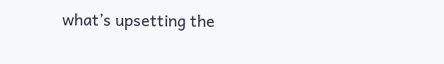what’s upsetting the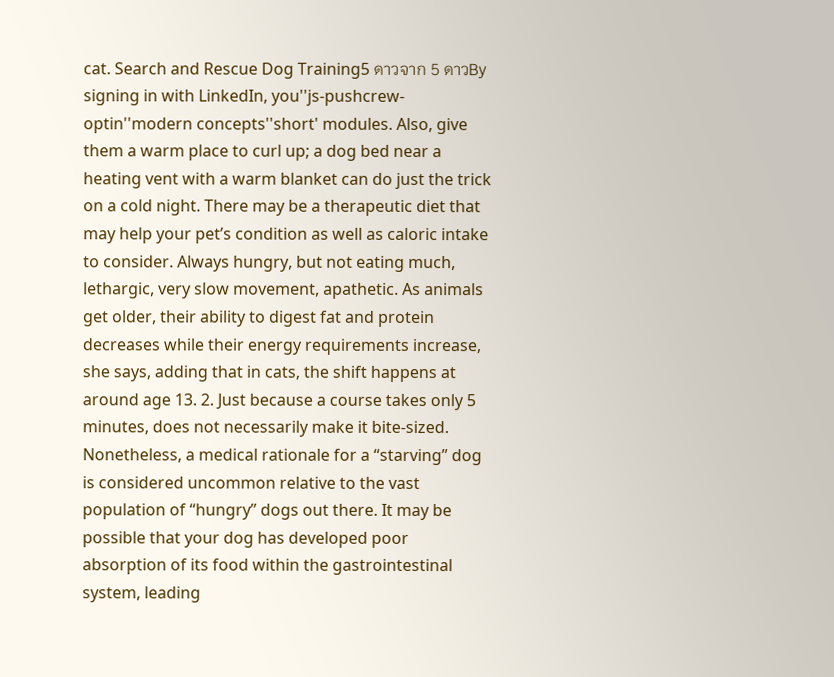cat. Search and Rescue Dog Training5 ดาวจาก 5 ดาวBy signing in with LinkedIn, you''js-pushcrew-optin''modern concepts''short' modules. Also, give them a warm place to curl up; a dog bed near a heating vent with a warm blanket can do just the trick on a cold night. There may be a therapeutic diet that may help your pet’s condition as well as caloric intake to consider. Always hungry, but not eating much, lethargic, very slow movement, apathetic. As animals get older, their ability to digest fat and protein decreases while their energy requirements increase, she says, adding that in cats, the shift happens at around age 13. 2. Just because a course takes only 5 minutes, does not necessarily make it bite-sized. Nonetheless, a medical rationale for a “starving” dog is considered uncommon relative to the vast population of “hungry” dogs out there. It may be possible that your dog has developed poor absorption of its food within the gastrointestinal system, leading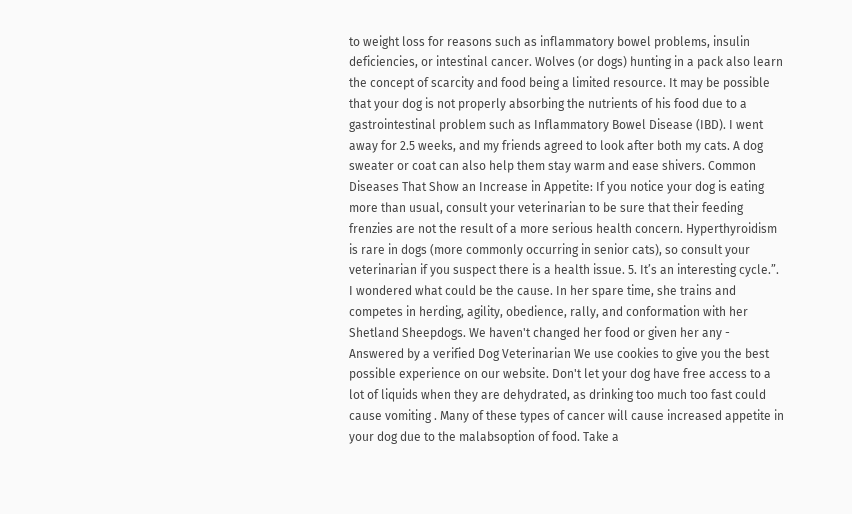to weight loss for reasons such as inflammatory bowel problems, insulin deficiencies, or intestinal cancer. Wolves (or dogs) hunting in a pack also learn the concept of scarcity and food being a limited resource. It may be possible that your dog is not properly absorbing the nutrients of his food due to a gastrointestinal problem such as Inflammatory Bowel Disease (IBD). I went away for 2.5 weeks, and my friends agreed to look after both my cats. A dog sweater or coat can also help them stay warm and ease shivers. Common Diseases That Show an Increase in Appetite: If you notice your dog is eating more than usual, consult your veterinarian to be sure that their feeding frenzies are not the result of a more serious health concern. Hyperthyroidism is rare in dogs (more commonly occurring in senior cats), so consult your veterinarian if you suspect there is a health issue. 5. It’s an interesting cycle.”. I wondered what could be the cause. In her spare time, she trains and competes in herding, agility, obedience, rally, and conformation with her Shetland Sheepdogs. We haven't changed her food or given her any - Answered by a verified Dog Veterinarian We use cookies to give you the best possible experience on our website. Don't let your dog have free access to a lot of liquids when they are dehydrated, as drinking too much too fast could cause vomiting . Many of these types of cancer will cause increased appetite in your dog due to the malabsoption of food. Take a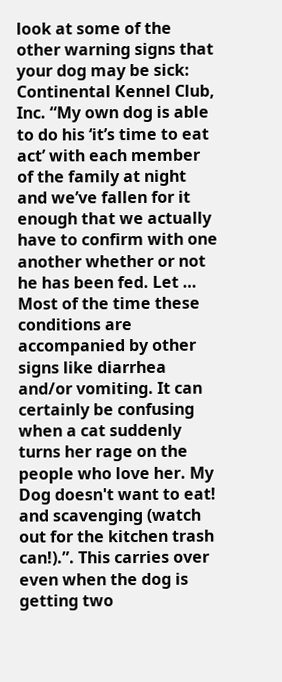look at some of the other warning signs that your dog may be sick: Continental Kennel Club, Inc. “My own dog is able to do his ‘it’s time to eat act’ with each member of the family at night and we’ve fallen for it enough that we actually have to confirm with one another whether or not he has been fed. Let … Most of the time these conditions are accompanied by other signs like diarrhea and/or vomiting. It can certainly be confusing when a cat suddenly turns her rage on the people who love her. My Dog doesn't want to eat! and scavenging (watch out for the kitchen trash can!).”. This carries over even when the dog is getting two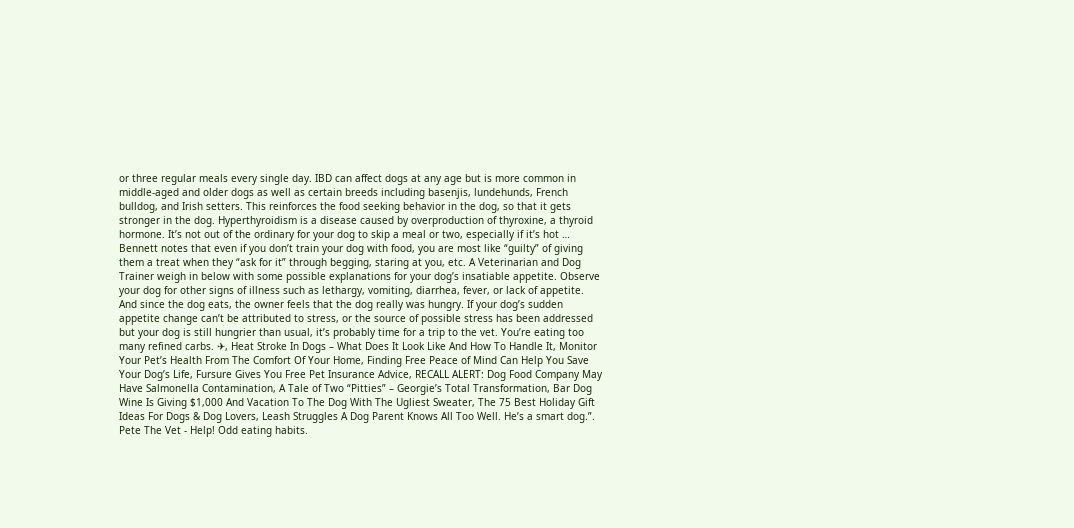or three regular meals every single day. IBD can affect dogs at any age but is more common in middle-aged and older dogs as well as certain breeds including basenjis, lundehunds, French bulldog, and Irish setters. This reinforces the food seeking behavior in the dog, so that it gets stronger in the dog. Hyperthyroidism is a disease caused by overproduction of thyroxine, a thyroid hormone. It’s not out of the ordinary for your dog to skip a meal or two, especially if it’s hot … Bennett notes that even if you don’t train your dog with food, you are most like “guilty” of giving them a treat when they “ask for it” through begging, staring at you, etc. A Veterinarian and Dog Trainer weigh in below with some possible explanations for your dog’s insatiable appetite. Observe your dog for other signs of illness such as lethargy, vomiting, diarrhea, fever, or lack of appetite. And since the dog eats, the owner feels that the dog really was hungry. If your dog’s sudden appetite change can’t be attributed to stress, or the source of possible stress has been addressed but your dog is still hungrier than usual, it’s probably time for a trip to the vet. You’re eating too many refined carbs. ✈, Heat Stroke In Dogs – What Does It Look Like And How To Handle It, Monitor Your Pet’s Health From The Comfort Of Your Home, Finding Free Peace of Mind Can Help You Save Your Dog’s Life, Fursure Gives You Free Pet Insurance Advice, RECALL ALERT: Dog Food Company May Have Salmonella Contamination, A Tale of Two “Pitties” – Georgie’s Total Transformation, Bar Dog Wine Is Giving $1,000 And Vacation To The Dog With The Ugliest Sweater, The 75 Best Holiday Gift Ideas For Dogs & Dog Lovers, Leash Struggles A Dog Parent Knows All Too Well. He’s a smart dog.”. Pete The Vet - Help! Odd eating habits.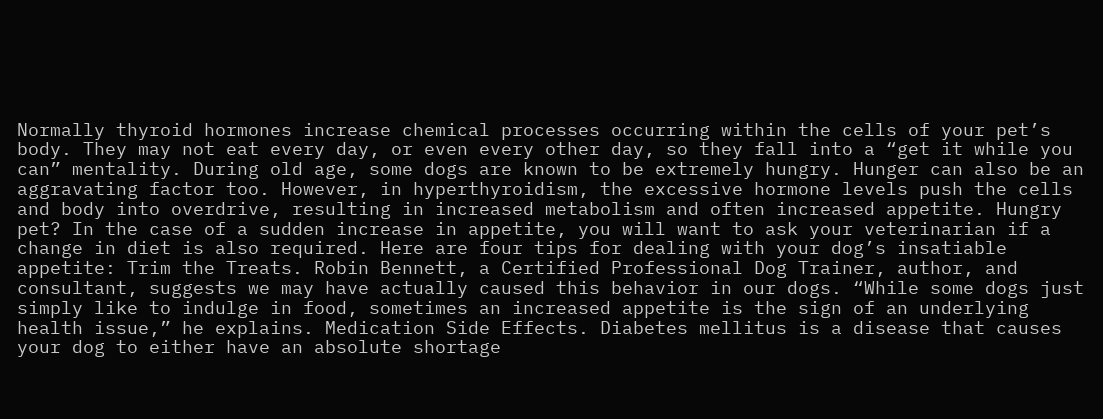Normally thyroid hormones increase chemical processes occurring within the cells of your pet’s body. They may not eat every day, or even every other day, so they fall into a “get it while you can” mentality. During old age, some dogs are known to be extremely hungry. Hunger can also be an aggravating factor too. However, in hyperthyroidism, the excessive hormone levels push the cells and body into overdrive, resulting in increased metabolism and often increased appetite. Hungry pet? In the case of a sudden increase in appetite, you will want to ask your veterinarian if a change in diet is also required. Here are four tips for dealing with your dog’s insatiable appetite: Trim the Treats. Robin Bennett, a Certified Professional Dog Trainer, author, and consultant, suggests we may have actually caused this behavior in our dogs. “While some dogs just simply like to indulge in food, sometimes an increased appetite is the sign of an underlying health issue,” he explains. Medication Side Effects. Diabetes mellitus is a disease that causes your dog to either have an absolute shortage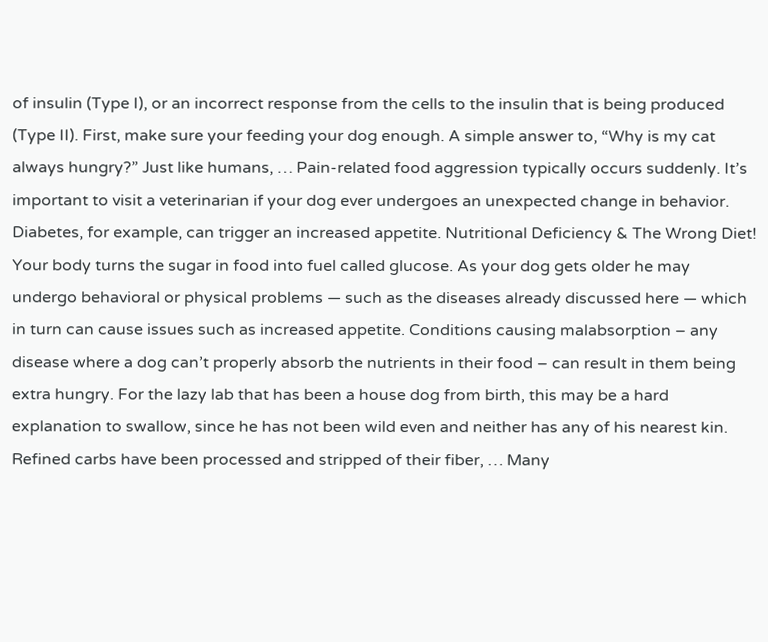of insulin (Type I), or an incorrect response from the cells to the insulin that is being produced (Type II). First, make sure your feeding your dog enough. A simple answer to, “Why is my cat always hungry?” Just like humans, … Pain-related food aggression typically occurs suddenly. It’s important to visit a veterinarian if your dog ever undergoes an unexpected change in behavior. Diabetes, for example, can trigger an increased appetite. Nutritional Deficiency & The Wrong Diet! Your body turns the sugar in food into fuel called glucose. As your dog gets older he may undergo behavioral or physical problems — such as the diseases already discussed here — which in turn can cause issues such as increased appetite. Conditions causing malabsorption – any disease where a dog can’t properly absorb the nutrients in their food – can result in them being extra hungry. For the lazy lab that has been a house dog from birth, this may be a hard explanation to swallow, since he has not been wild even and neither has any of his nearest kin. Refined carbs have been processed and stripped of their fiber, … Many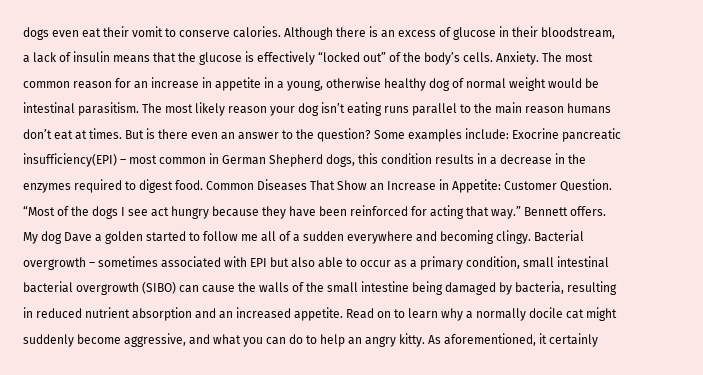dogs even eat their vomit to conserve calories. Although there is an excess of glucose in their bloodstream, a lack of insulin means that the glucose is effectively “locked out” of the body’s cells. Anxiety. The most common reason for an increase in appetite in a young, otherwise healthy dog of normal weight would be intestinal parasitism. The most likely reason your dog isn’t eating runs parallel to the main reason humans don’t eat at times. But is there even an answer to the question? Some examples include: Exocrine pancreatic insufficiency(EPI) – most common in German Shepherd dogs, this condition results in a decrease in the enzymes required to digest food. Common Diseases That Show an Increase in Appetite: Customer Question. “Most of the dogs I see act hungry because they have been reinforced for acting that way.” Bennett offers. My dog Dave a golden started to follow me all of a sudden everywhere and becoming clingy. Bacterial overgrowth – sometimes associated with EPI but also able to occur as a primary condition, small intestinal bacterial overgrowth (SIBO) can cause the walls of the small intestine being damaged by bacteria, resulting in reduced nutrient absorption and an increased appetite. Read on to learn why a normally docile cat might suddenly become aggressive, and what you can do to help an angry kitty. As aforementioned, it certainly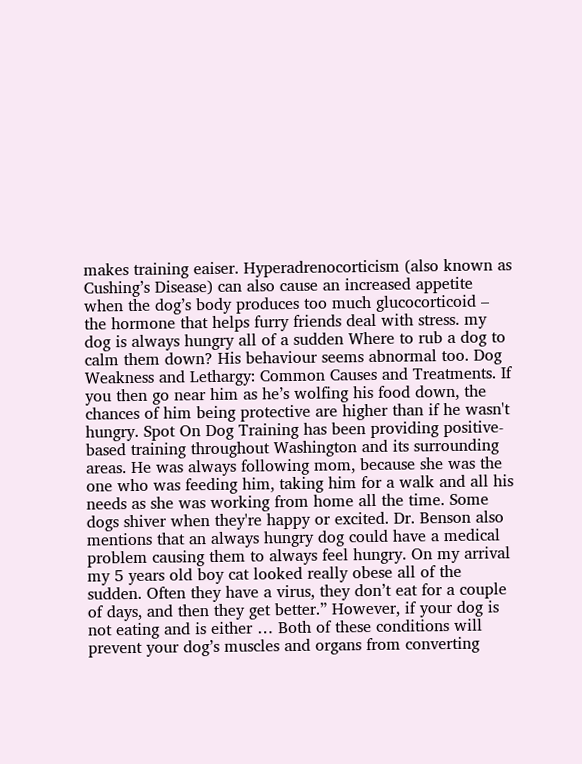makes training eaiser. Hyperadrenocorticism (also known as Cushing’s Disease) can also cause an increased appetite when the dog’s body produces too much glucocorticoid – the hormone that helps furry friends deal with stress. my dog is always hungry all of a sudden Where to rub a dog to calm them down? His behaviour seems abnormal too. Dog Weakness and Lethargy: Common Causes and Treatments. If you then go near him as he’s wolfing his food down, the chances of him being protective are higher than if he wasn't hungry. Spot On Dog Training has been providing positive-based training throughout Washington and its surrounding areas. He was always following mom, because she was the one who was feeding him, taking him for a walk and all his needs as she was working from home all the time. Some dogs shiver when they're happy or excited. Dr. Benson also mentions that an always hungry dog could have a medical problem causing them to always feel hungry. On my arrival my 5 years old boy cat looked really obese all of the sudden. Often they have a virus, they don’t eat for a couple of days, and then they get better.” However, if your dog is not eating and is either … Both of these conditions will prevent your dog’s muscles and organs from converting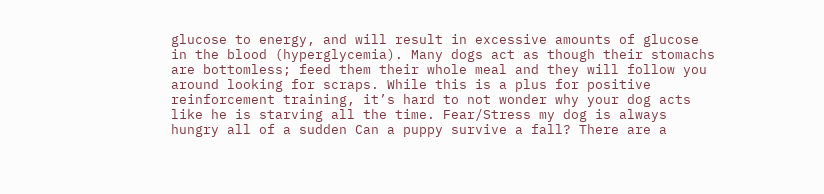glucose to energy, and will result in excessive amounts of glucose in the blood (hyperglycemia). Many dogs act as though their stomachs are bottomless; feed them their whole meal and they will follow you around looking for scraps. While this is a plus for positive reinforcement training, it’s hard to not wonder why your dog acts like he is starving all the time. Fear/Stress my dog is always hungry all of a sudden Can a puppy survive a fall? There are a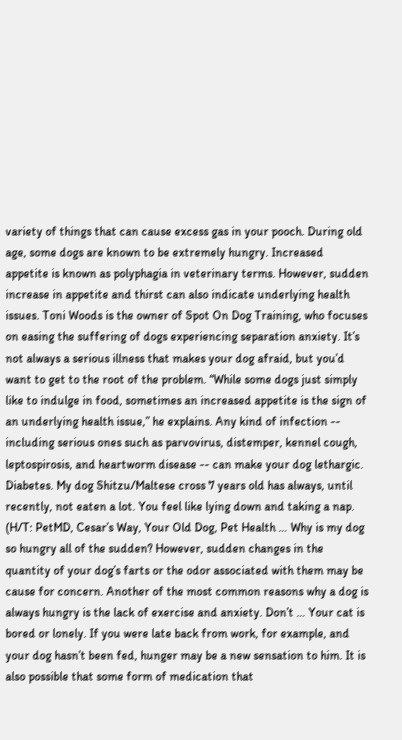variety of things that can cause excess gas in your pooch. During old age, some dogs are known to be extremely hungry. Increased appetite is known as polyphagia in veterinary terms. However, sudden increase in appetite and thirst can also indicate underlying health issues. Toni Woods is the owner of Spot On Dog Training, who focuses on easing the suffering of dogs experiencing separation anxiety. It’s not always a serious illness that makes your dog afraid, but you’d want to get to the root of the problem. “While some dogs just simply like to indulge in food, sometimes an increased appetite is the sign of an underlying health issue,” he explains. Any kind of infection -- including serious ones such as parvovirus, distemper, kennel cough, leptospirosis, and heartworm disease -- can make your dog lethargic. Diabetes. My dog Shitzu/Maltese cross 7 years old has always, until recently, not eaten a lot. You feel like lying down and taking a nap. (H/T: PetMD, Cesar’s Way, Your Old Dog, Pet Health … Why is my dog so hungry all of the sudden? However, sudden changes in the quantity of your dog’s farts or the odor associated with them may be cause for concern. Another of the most common reasons why a dog is always hungry is the lack of exercise and anxiety. Don’t … Your cat is bored or lonely. If you were late back from work, for example, and your dog hasn’t been fed, hunger may be a new sensation to him. It is also possible that some form of medication that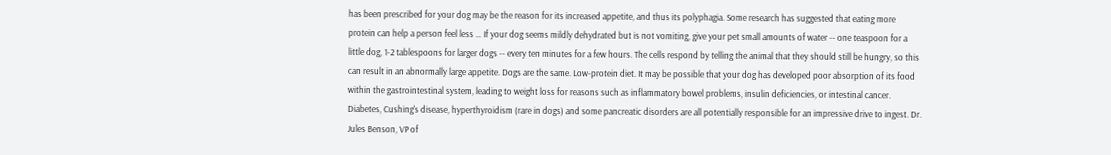has been prescribed for your dog may be the reason for its increased appetite, and thus its polyphagia. Some research has suggested that eating more protein can help a person feel less … If your dog seems mildly dehydrated but is not vomiting, give your pet small amounts of water -- one teaspoon for a little dog, 1-2 tablespoons for larger dogs -- every ten minutes for a few hours. The cells respond by telling the animal that they should still be hungry, so this can result in an abnormally large appetite. Dogs are the same. Low-protein diet. It may be possible that your dog has developed poor absorption of its food within the gastrointestinal system, leading to weight loss for reasons such as inflammatory bowel problems, insulin deficiencies, or intestinal cancer. Diabetes, Cushing's disease, hyperthyroidism (rare in dogs) and some pancreatic disorders are all potentially responsible for an impressive drive to ingest. Dr. Jules Benson, VP of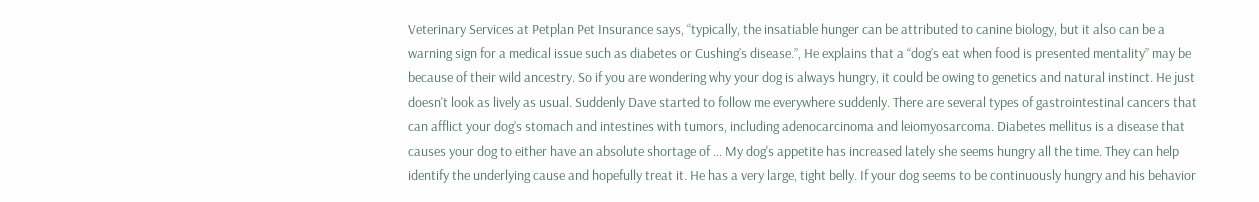Veterinary Services at Petplan Pet Insurance says, “typically, the insatiable hunger can be attributed to canine biology, but it also can be a warning sign for a medical issue such as diabetes or Cushing’s disease.”, He explains that a “dog’s eat when food is presented mentality” may be because of their wild ancestry. So if you are wondering why your dog is always hungry, it could be owing to genetics and natural instinct. He just doesn't look as lively as usual. Suddenly Dave started to follow me everywhere suddenly. There are several types of gastrointestinal cancers that can afflict your dog’s stomach and intestines with tumors, including adenocarcinoma and leiomyosarcoma. Diabetes mellitus is a disease that causes your dog to either have an absolute shortage of … My dog's appetite has increased lately she seems hungry all the time. They can help identify the underlying cause and hopefully treat it. He has a very large, tight belly. If your dog seems to be continuously hungry and his behavior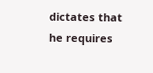dictates that he requires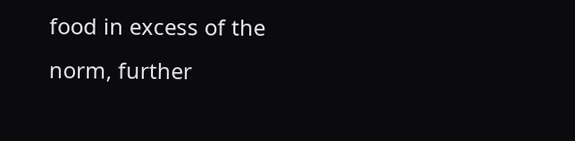food in excess of the norm, further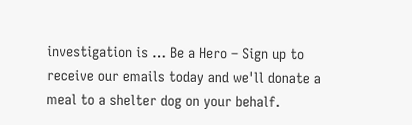investigation is … Be a Hero – Sign up to receive our emails today and we'll donate a meal to a shelter dog on your behalf.